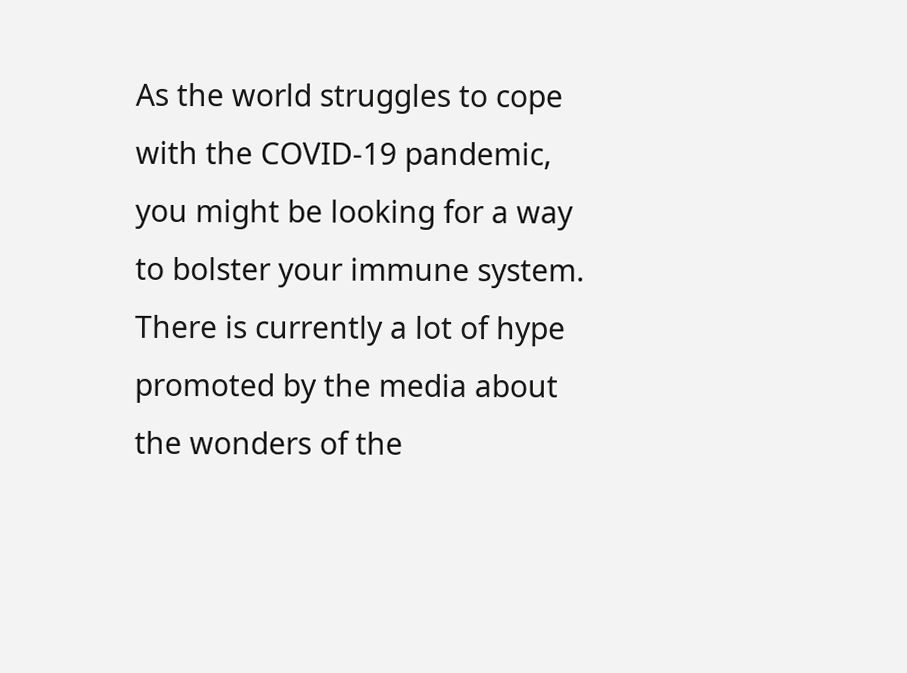As the world struggles to cope with the COVID-19 pandemic, you might be looking for a way to bolster your immune system. There is currently a lot of hype promoted by the media about the wonders of the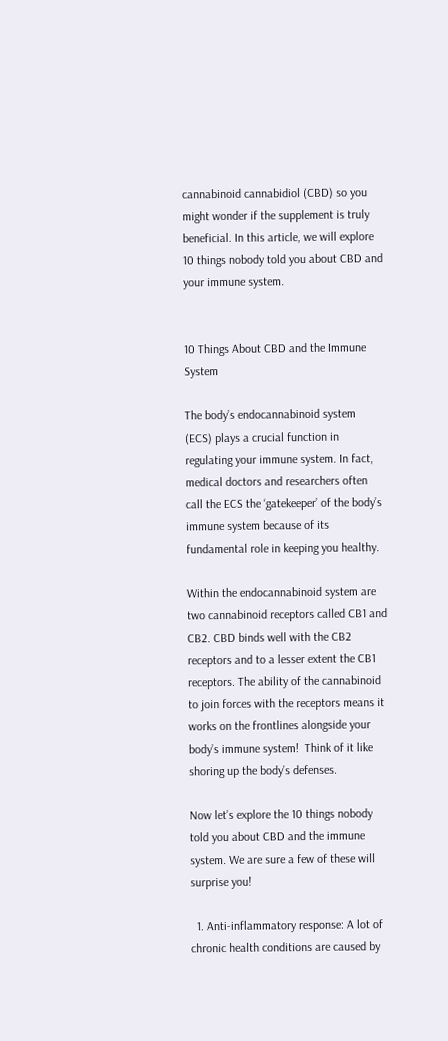cannabinoid cannabidiol (CBD) so you might wonder if the supplement is truly beneficial. In this article, we will explore 10 things nobody told you about CBD and your immune system.


10 Things About CBD and the Immune System

The body’s endocannabinoid system (ECS) plays a crucial function in regulating your immune system. In fact, medical doctors and researchers often call the ECS the ‘gatekeeper’ of the body’s immune system because of its fundamental role in keeping you healthy.

Within the endocannabinoid system are two cannabinoid receptors called CB1 and CB2. CBD binds well with the CB2 receptors and to a lesser extent the CB1 receptors. The ability of the cannabinoid to join forces with the receptors means it works on the frontlines alongside your body’s immune system!  Think of it like shoring up the body’s defenses.

Now let’s explore the 10 things nobody told you about CBD and the immune system. We are sure a few of these will surprise you!

  1. Anti-inflammatory response: A lot of chronic health conditions are caused by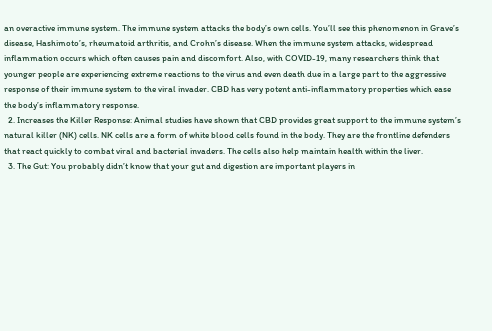an overactive immune system. The immune system attacks the body’s own cells. You’ll see this phenomenon in Grave’s disease, Hashimoto’s, rheumatoid arthritis, and Crohn’s disease. When the immune system attacks, widespread inflammation occurs which often causes pain and discomfort. Also, with COVID-19, many researchers think that younger people are experiencing extreme reactions to the virus and even death due in a large part to the aggressive response of their immune system to the viral invader. CBD has very potent anti-inflammatory properties which ease the body’s inflammatory response.
  2. Increases the Killer Response: Animal studies have shown that CBD provides great support to the immune system’s natural killer (NK) cells. NK cells are a form of white blood cells found in the body. They are the frontline defenders that react quickly to combat viral and bacterial invaders. The cells also help maintain health within the liver.
  3. The Gut: You probably didn’t know that your gut and digestion are important players in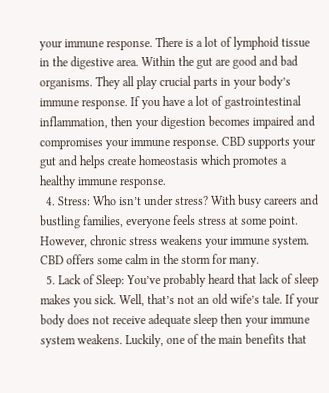your immune response. There is a lot of lymphoid tissue in the digestive area. Within the gut are good and bad organisms. They all play crucial parts in your body’s immune response. If you have a lot of gastrointestinal inflammation, then your digestion becomes impaired and compromises your immune response. CBD supports your gut and helps create homeostasis which promotes a healthy immune response.
  4. Stress: Who isn’t under stress? With busy careers and bustling families, everyone feels stress at some point. However, chronic stress weakens your immune system. CBD offers some calm in the storm for many.
  5. Lack of Sleep: You’ve probably heard that lack of sleep makes you sick. Well, that’s not an old wife’s tale. If your body does not receive adequate sleep then your immune system weakens. Luckily, one of the main benefits that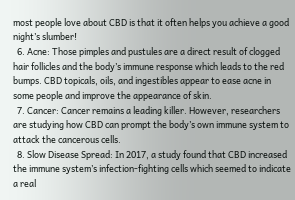most people love about CBD is that it often helps you achieve a good night’s slumber!
  6. Acne: Those pimples and pustules are a direct result of clogged hair follicles and the body’s immune response which leads to the red bumps. CBD topicals, oils, and ingestibles appear to ease acne in some people and improve the appearance of skin.
  7. Cancer: Cancer remains a leading killer. However, researchers are studying how CBD can prompt the body’s own immune system to attack the cancerous cells.
  8. Slow Disease Spread: In 2017, a study found that CBD increased the immune system’s infection-fighting cells which seemed to indicate a real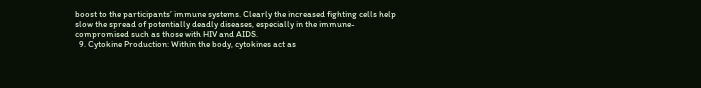boost to the participants’ immune systems. Clearly the increased fighting cells help slow the spread of potentially deadly diseases, especially in the immune-compromised such as those with HIV and AIDS.
  9. Cytokine Production: Within the body, cytokines act as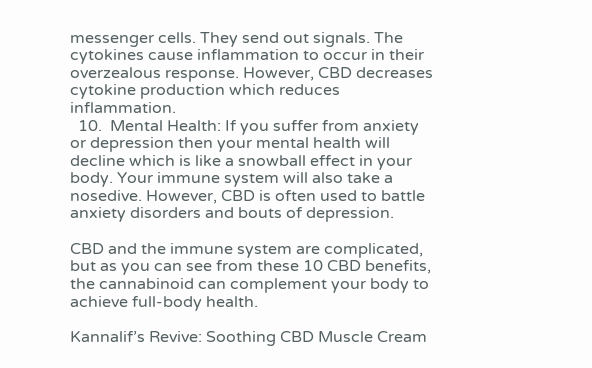messenger cells. They send out signals. The cytokines cause inflammation to occur in their overzealous response. However, CBD decreases cytokine production which reduces inflammation.
  10.  Mental Health: If you suffer from anxiety or depression then your mental health will decline which is like a snowball effect in your body. Your immune system will also take a nosedive. However, CBD is often used to battle anxiety disorders and bouts of depression.

CBD and the immune system are complicated, but as you can see from these 10 CBD benefits, the cannabinoid can complement your body to achieve full-body health.

Kannalif’s Revive: Soothing CBD Muscle Cream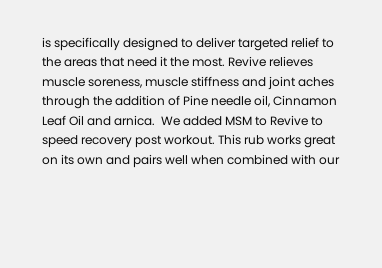is specifically designed to deliver targeted relief to the areas that need it the most. Revive relieves muscle soreness, muscle stiffness and joint aches through the addition of Pine needle oil, Cinnamon Leaf Oil and arnica.  We added MSM to Revive to speed recovery post workout. This rub works great on its own and pairs well when combined with our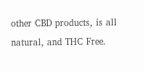other CBD products, is all natural, and THC Free.